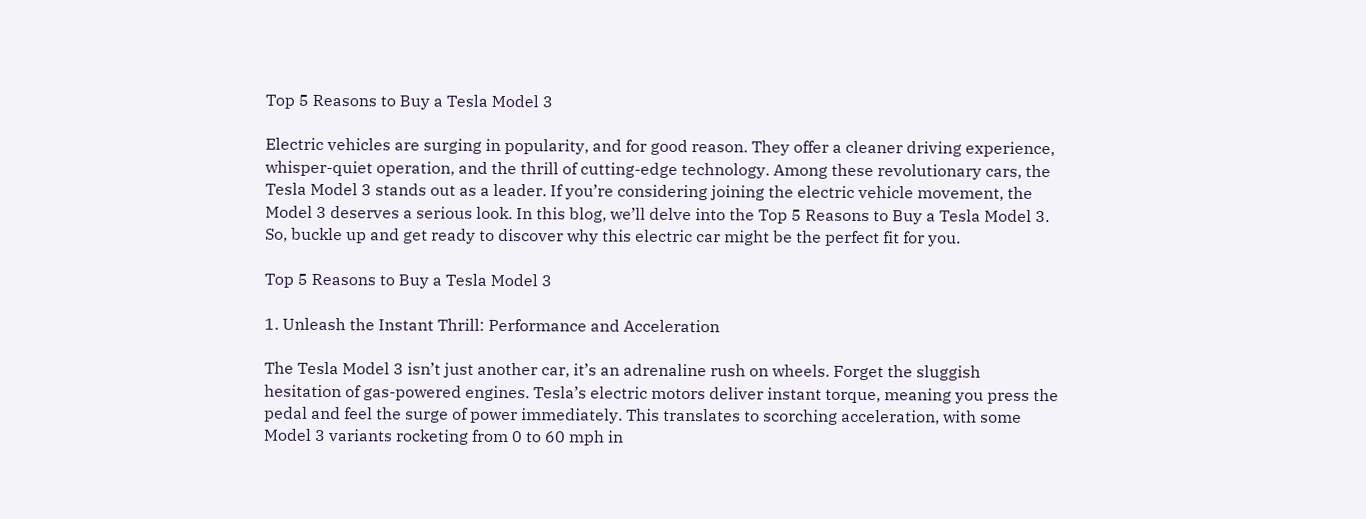Top 5 Reasons to Buy a Tesla Model 3

Electric vehicles are surging in popularity, and for good reason. They offer a cleaner driving experience, whisper-quiet operation, and the thrill of cutting-edge technology. Among these revolutionary cars, the Tesla Model 3 stands out as a leader. If you’re considering joining the electric vehicle movement, the Model 3 deserves a serious look. In this blog, we’ll delve into the Top 5 Reasons to Buy a Tesla Model 3. So, buckle up and get ready to discover why this electric car might be the perfect fit for you.

Top 5 Reasons to Buy a Tesla Model 3

1. Unleash the Instant Thrill: Performance and Acceleration

The Tesla Model 3 isn’t just another car, it’s an adrenaline rush on wheels. Forget the sluggish hesitation of gas-powered engines. Tesla’s electric motors deliver instant torque, meaning you press the pedal and feel the surge of power immediately. This translates to scorching acceleration, with some Model 3 variants rocketing from 0 to 60 mph in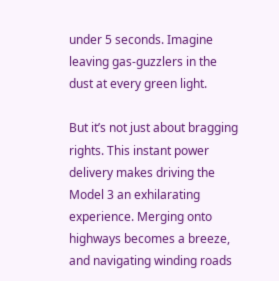under 5 seconds. Imagine leaving gas-guzzlers in the dust at every green light.

But it’s not just about bragging rights. This instant power delivery makes driving the Model 3 an exhilarating experience. Merging onto highways becomes a breeze, and navigating winding roads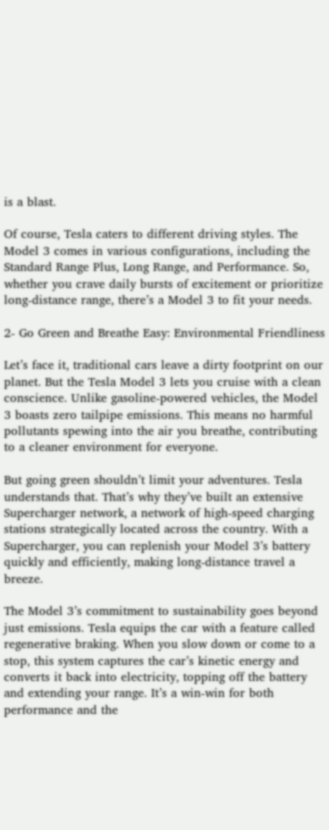is a blast.

Of course, Tesla caters to different driving styles. The Model 3 comes in various configurations, including the Standard Range Plus, Long Range, and Performance. So, whether you crave daily bursts of excitement or prioritize long-distance range, there’s a Model 3 to fit your needs.

2- Go Green and Breathe Easy: Environmental Friendliness

Let’s face it, traditional cars leave a dirty footprint on our planet. But the Tesla Model 3 lets you cruise with a clean conscience. Unlike gasoline-powered vehicles, the Model 3 boasts zero tailpipe emissions. This means no harmful pollutants spewing into the air you breathe, contributing to a cleaner environment for everyone.

But going green shouldn’t limit your adventures. Tesla understands that. That’s why they’ve built an extensive Supercharger network, a network of high-speed charging stations strategically located across the country. With a Supercharger, you can replenish your Model 3’s battery quickly and efficiently, making long-distance travel a breeze.

The Model 3’s commitment to sustainability goes beyond just emissions. Tesla equips the car with a feature called regenerative braking. When you slow down or come to a stop, this system captures the car’s kinetic energy and converts it back into electricity, topping off the battery and extending your range. It’s a win-win for both performance and the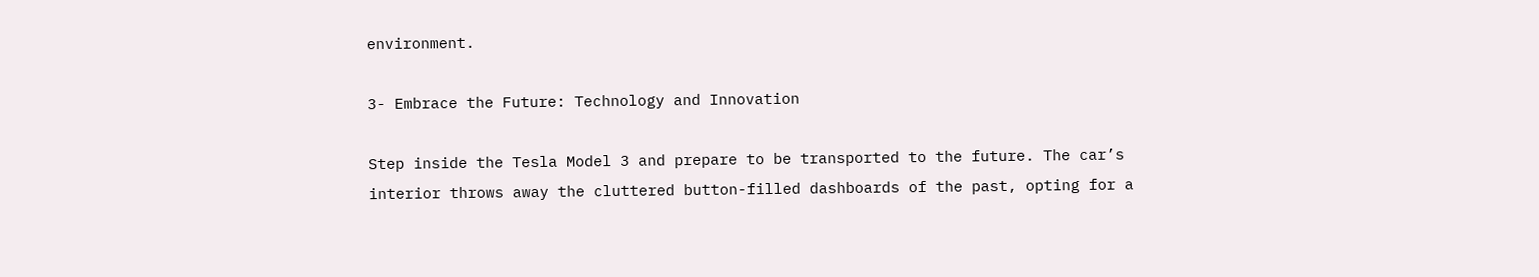environment.

3- Embrace the Future: Technology and Innovation

Step inside the Tesla Model 3 and prepare to be transported to the future. The car’s interior throws away the cluttered button-filled dashboards of the past, opting for a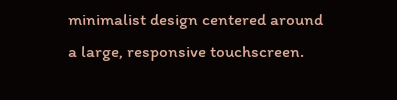minimalist design centered around a large, responsive touchscreen.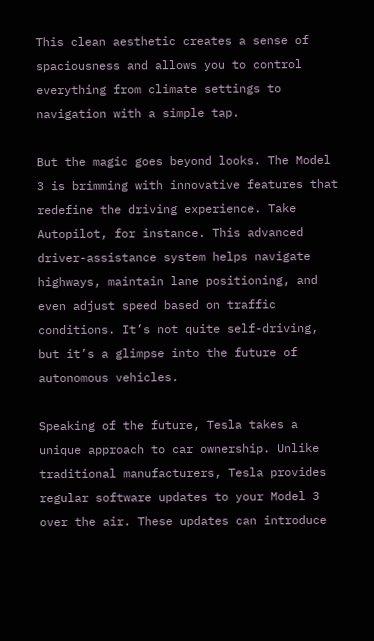This clean aesthetic creates a sense of spaciousness and allows you to control everything from climate settings to navigation with a simple tap.

But the magic goes beyond looks. The Model 3 is brimming with innovative features that redefine the driving experience. Take Autopilot, for instance. This advanced driver-assistance system helps navigate highways, maintain lane positioning, and even adjust speed based on traffic conditions. It’s not quite self-driving, but it’s a glimpse into the future of autonomous vehicles.

Speaking of the future, Tesla takes a unique approach to car ownership. Unlike traditional manufacturers, Tesla provides regular software updates to your Model 3 over the air. These updates can introduce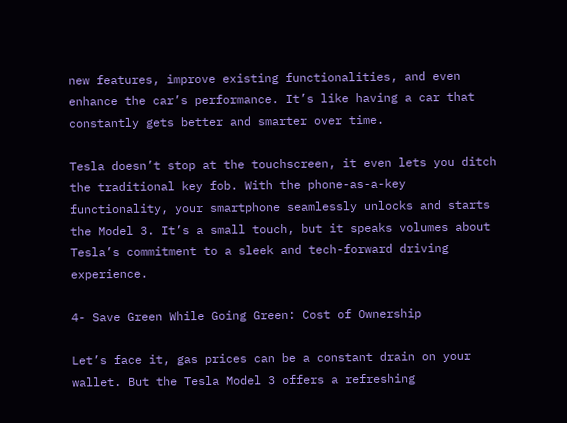new features, improve existing functionalities, and even enhance the car’s performance. It’s like having a car that constantly gets better and smarter over time.

Tesla doesn’t stop at the touchscreen, it even lets you ditch the traditional key fob. With the phone-as-a-key functionality, your smartphone seamlessly unlocks and starts the Model 3. It’s a small touch, but it speaks volumes about Tesla’s commitment to a sleek and tech-forward driving experience.

4- Save Green While Going Green: Cost of Ownership

Let’s face it, gas prices can be a constant drain on your wallet. But the Tesla Model 3 offers a refreshing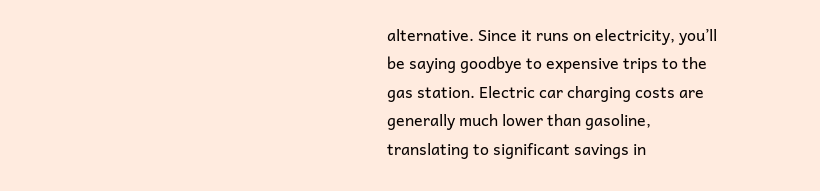alternative. Since it runs on electricity, you’ll be saying goodbye to expensive trips to the gas station. Electric car charging costs are generally much lower than gasoline, translating to significant savings in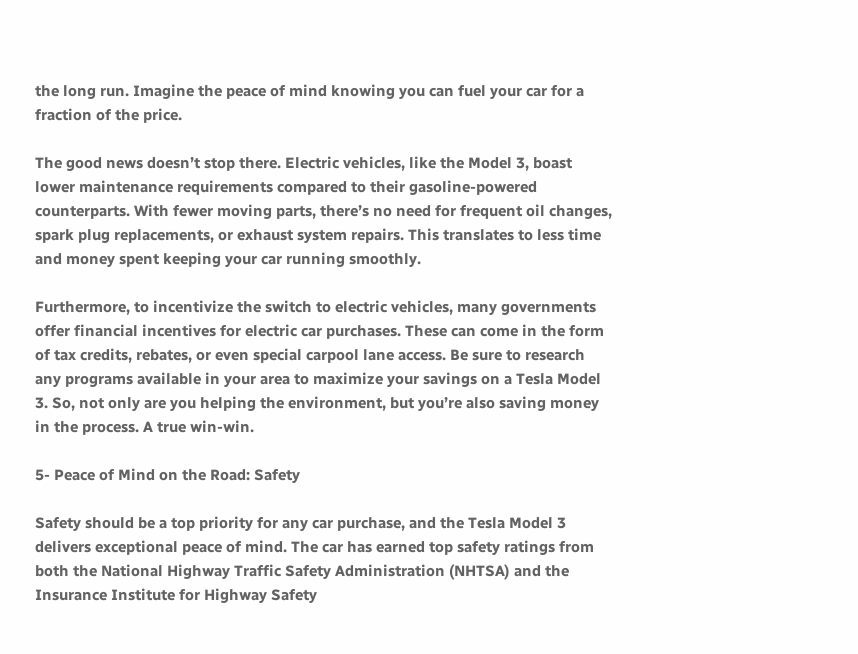the long run. Imagine the peace of mind knowing you can fuel your car for a fraction of the price.

The good news doesn’t stop there. Electric vehicles, like the Model 3, boast lower maintenance requirements compared to their gasoline-powered counterparts. With fewer moving parts, there’s no need for frequent oil changes, spark plug replacements, or exhaust system repairs. This translates to less time and money spent keeping your car running smoothly.

Furthermore, to incentivize the switch to electric vehicles, many governments offer financial incentives for electric car purchases. These can come in the form of tax credits, rebates, or even special carpool lane access. Be sure to research any programs available in your area to maximize your savings on a Tesla Model 3. So, not only are you helping the environment, but you’re also saving money in the process. A true win-win.

5- Peace of Mind on the Road: Safety

Safety should be a top priority for any car purchase, and the Tesla Model 3 delivers exceptional peace of mind. The car has earned top safety ratings from both the National Highway Traffic Safety Administration (NHTSA) and the Insurance Institute for Highway Safety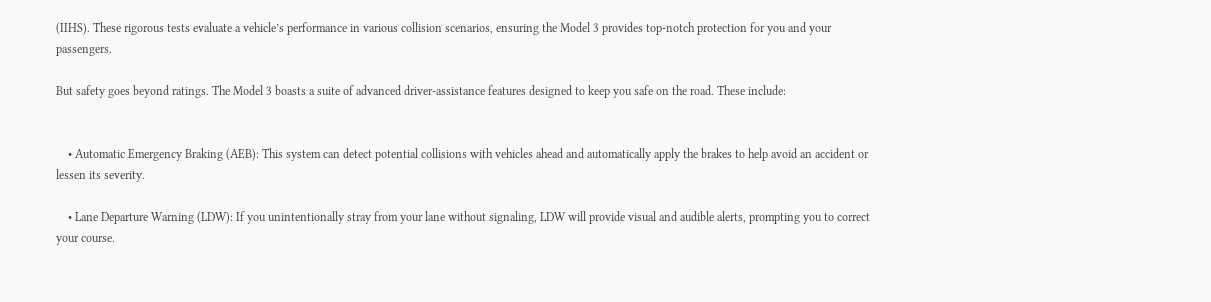(IIHS). These rigorous tests evaluate a vehicle’s performance in various collision scenarios, ensuring the Model 3 provides top-notch protection for you and your passengers.

But safety goes beyond ratings. The Model 3 boasts a suite of advanced driver-assistance features designed to keep you safe on the road. These include:


    • Automatic Emergency Braking (AEB): This system can detect potential collisions with vehicles ahead and automatically apply the brakes to help avoid an accident or lessen its severity.

    • Lane Departure Warning (LDW): If you unintentionally stray from your lane without signaling, LDW will provide visual and audible alerts, prompting you to correct your course.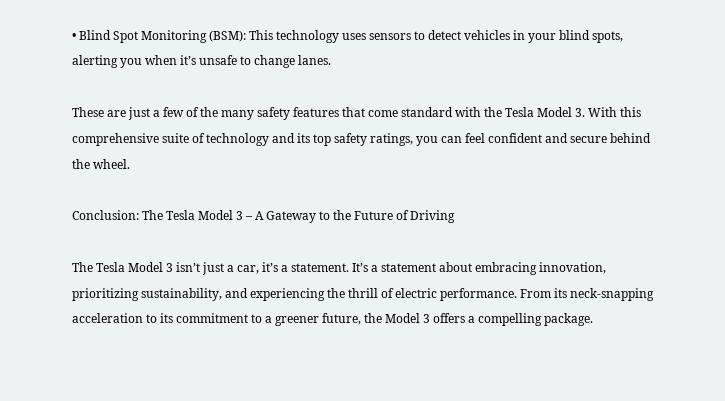• Blind Spot Monitoring (BSM): This technology uses sensors to detect vehicles in your blind spots, alerting you when it’s unsafe to change lanes.

These are just a few of the many safety features that come standard with the Tesla Model 3. With this comprehensive suite of technology and its top safety ratings, you can feel confident and secure behind the wheel.

Conclusion: The Tesla Model 3 – A Gateway to the Future of Driving

The Tesla Model 3 isn’t just a car, it’s a statement. It’s a statement about embracing innovation, prioritizing sustainability, and experiencing the thrill of electric performance. From its neck-snapping acceleration to its commitment to a greener future, the Model 3 offers a compelling package.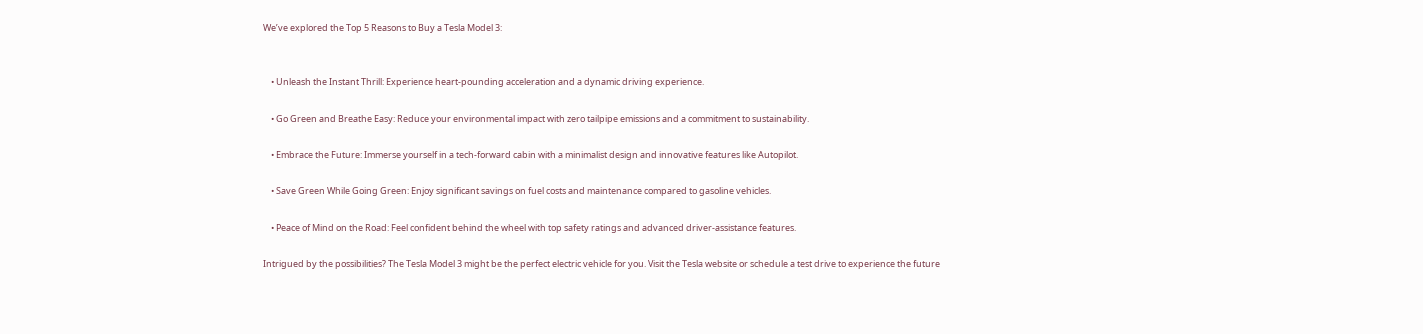We’ve explored the Top 5 Reasons to Buy a Tesla Model 3:


    • Unleash the Instant Thrill: Experience heart-pounding acceleration and a dynamic driving experience.

    • Go Green and Breathe Easy: Reduce your environmental impact with zero tailpipe emissions and a commitment to sustainability.

    • Embrace the Future: Immerse yourself in a tech-forward cabin with a minimalist design and innovative features like Autopilot.

    • Save Green While Going Green: Enjoy significant savings on fuel costs and maintenance compared to gasoline vehicles.

    • Peace of Mind on the Road: Feel confident behind the wheel with top safety ratings and advanced driver-assistance features.

Intrigued by the possibilities? The Tesla Model 3 might be the perfect electric vehicle for you. Visit the Tesla website or schedule a test drive to experience the future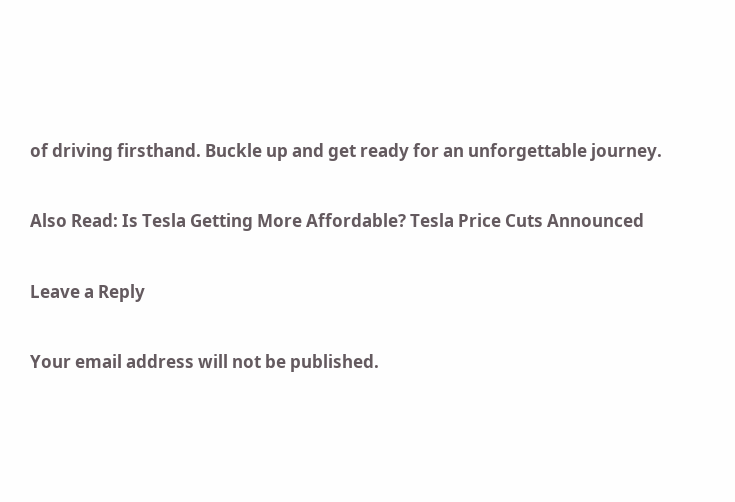of driving firsthand. Buckle up and get ready for an unforgettable journey.

Also Read: Is Tesla Getting More Affordable? Tesla Price Cuts Announced

Leave a Reply

Your email address will not be published.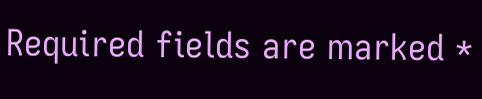Required fields are marked *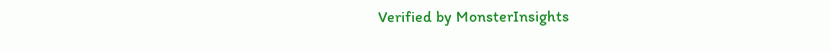Verified by MonsterInsights